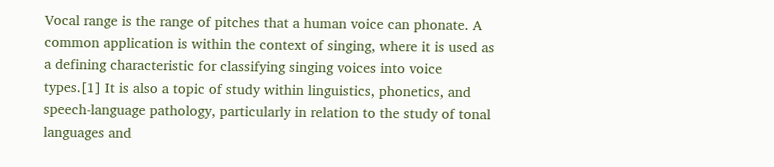Vocal range is the range of pitches that a human voice can phonate. A common application is within the context of singing, where it is used as a defining characteristic for classifying singing voices into voice types.[1] It is also a topic of study within linguistics, phonetics, and speech-language pathology, particularly in relation to the study of tonal languages and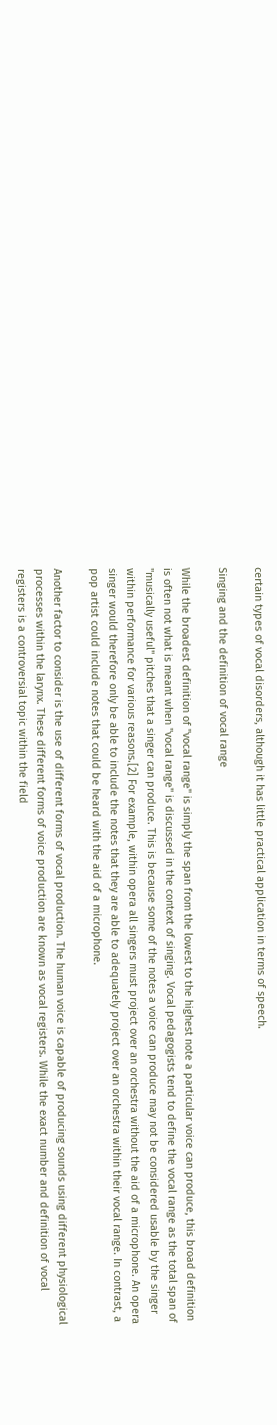certain types of vocal disorders, although it has little practical application in terms of speech.

Singing and the definition of vocal range

While the broadest definition of "vocal range" is simply the span from the lowest to the highest note a particular voice can produce, this broad definition is often not what is meant when "vocal range" is discussed in the context of singing. Vocal pedagogists tend to define the vocal range as the total span of "musically useful" pitches that a singer can produce. This is because some of the notes a voice can produce may not be considered usable by the singer within performance for various reasons.[2] For example, within opera all singers must project over an orchestra without the aid of a microphone. An opera singer would therefore only be able to include the notes that they are able to adequately project over an orchestra within their vocal range. In contrast, a pop artist could include notes that could be heard with the aid of a microphone.

Another factor to consider is the use of different forms of vocal production. The human voice is capable of producing sounds using different physiological processes within the larynx. These different forms of voice production are known as vocal registers. While the exact number and definition of vocal registers is a controversial topic within the field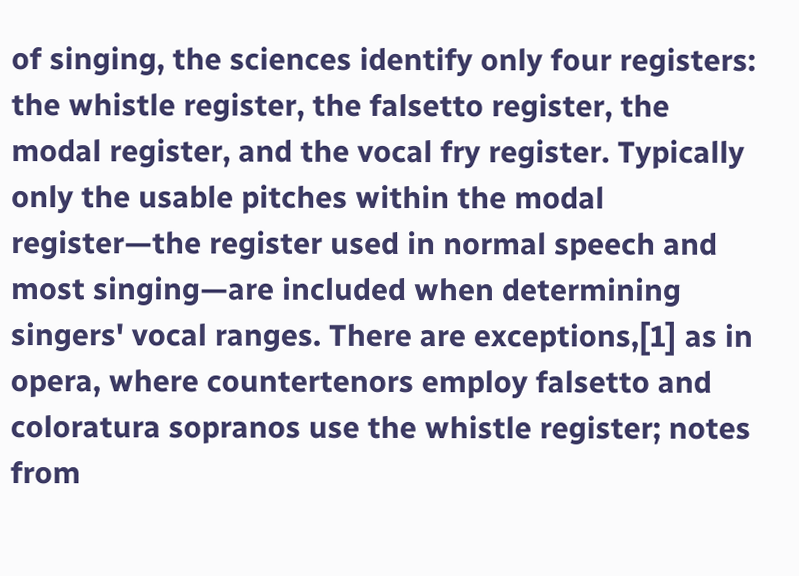of singing, the sciences identify only four registers: the whistle register, the falsetto register, the modal register, and the vocal fry register. Typically only the usable pitches within the modal register—the register used in normal speech and most singing—are included when determining singers' vocal ranges. There are exceptions,[1] as in opera, where countertenors employ falsetto and coloratura sopranos use the whistle register; notes from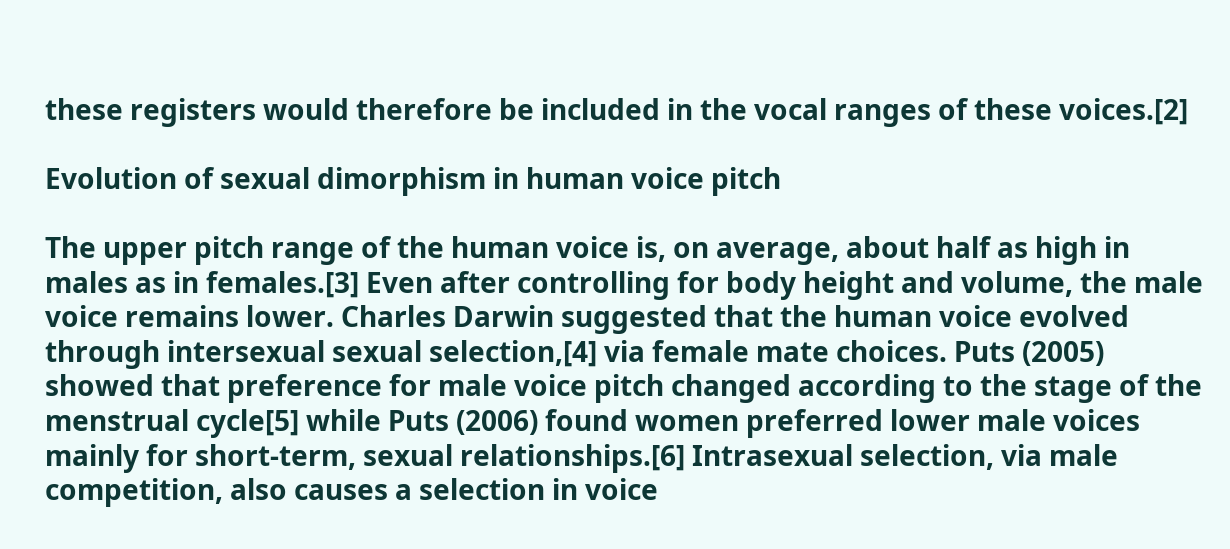these registers would therefore be included in the vocal ranges of these voices.[2]

Evolution of sexual dimorphism in human voice pitch

The upper pitch range of the human voice is, on average, about half as high in males as in females.[3] Even after controlling for body height and volume, the male voice remains lower. Charles Darwin suggested that the human voice evolved through intersexual sexual selection,[4] via female mate choices. Puts (2005) showed that preference for male voice pitch changed according to the stage of the menstrual cycle[5] while Puts (2006) found women preferred lower male voices mainly for short-term, sexual relationships.[6] Intrasexual selection, via male competition, also causes a selection in voice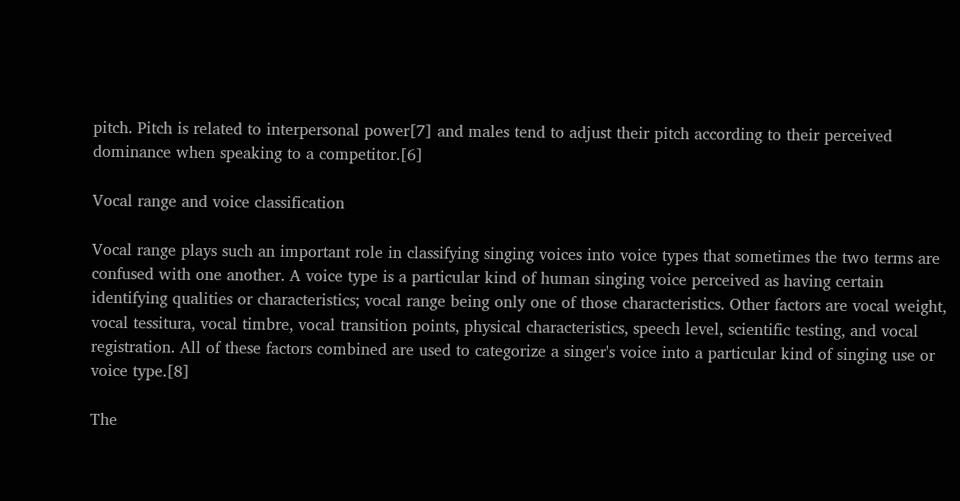pitch. Pitch is related to interpersonal power[7] and males tend to adjust their pitch according to their perceived dominance when speaking to a competitor.[6]

Vocal range and voice classification

Vocal range plays such an important role in classifying singing voices into voice types that sometimes the two terms are confused with one another. A voice type is a particular kind of human singing voice perceived as having certain identifying qualities or characteristics; vocal range being only one of those characteristics. Other factors are vocal weight, vocal tessitura, vocal timbre, vocal transition points, physical characteristics, speech level, scientific testing, and vocal registration. All of these factors combined are used to categorize a singer's voice into a particular kind of singing use or voice type.[8]

The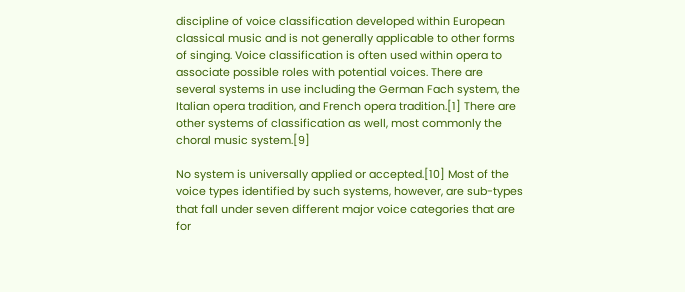discipline of voice classification developed within European classical music and is not generally applicable to other forms of singing. Voice classification is often used within opera to associate possible roles with potential voices. There are several systems in use including the German Fach system, the Italian opera tradition, and French opera tradition.[1] There are other systems of classification as well, most commonly the choral music system.[9]

No system is universally applied or accepted.[10] Most of the voice types identified by such systems, however, are sub-types that fall under seven different major voice categories that are for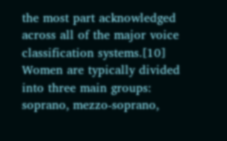the most part acknowledged across all of the major voice classification systems.[10] Women are typically divided into three main groups: soprano, mezzo-soprano,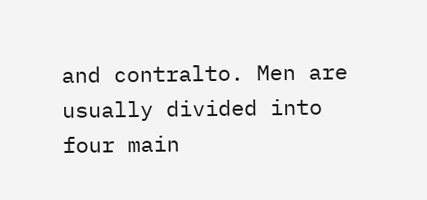and contralto. Men are usually divided into four main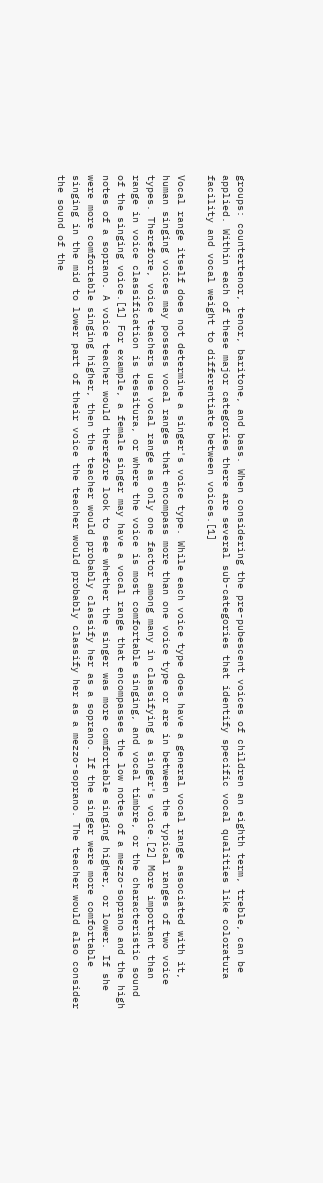groups: countertenor, tenor, baritone, and bass. When considering the pre-pubescent voices of children an eighth term, treble, can be applied. Within each of these major categories there are several sub-categories that identify specific vocal qualities like coloratura facility and vocal weight to differentiate between voices.[1]

Vocal range itself does not determine a singer's voice type. While each voice type does have a general vocal range associated with it, human singing voices may possess vocal ranges that encompass more than one voice type or are in between the typical ranges of two voice types. Therefore, voice teachers use vocal range as only one factor among many in classifying a singer's voice.[2] More important than range in voice classification is tessitura, or where the voice is most comfortable singing, and vocal timbre, or the characteristic sound of the singing voice.[1] For example, a female singer may have a vocal range that encompasses the low notes of a mezzo-soprano and the high notes of a soprano. A voice teacher would therefore look to see whether the singer was more comfortable singing higher, or lower. If she were more comfortable singing higher, then the teacher would probably classify her as a soprano. If the singer were more comfortable singing in the mid to lower part of their voice the teacher would probably classify her as a mezzo-soprano. The teacher would also consider the sound of the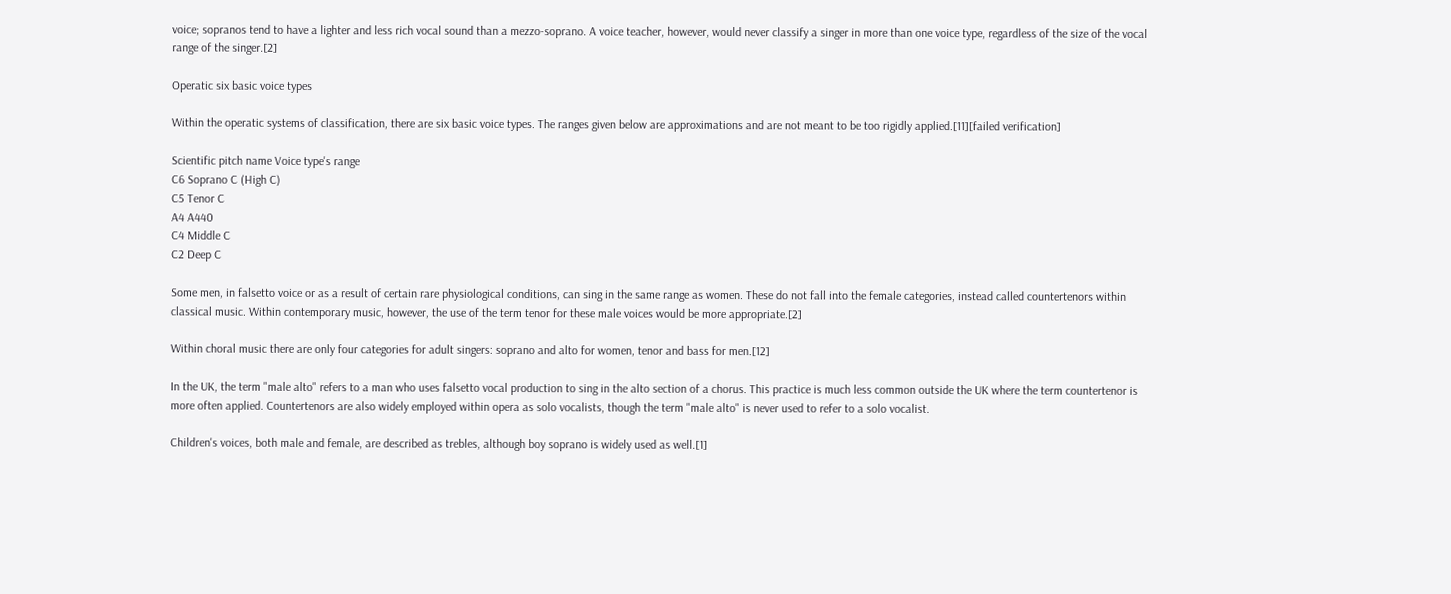voice; sopranos tend to have a lighter and less rich vocal sound than a mezzo-soprano. A voice teacher, however, would never classify a singer in more than one voice type, regardless of the size of the vocal range of the singer.[2]

Operatic six basic voice types

Within the operatic systems of classification, there are six basic voice types. The ranges given below are approximations and are not meant to be too rigidly applied.[11][failed verification]

Scientific pitch name Voice type's range
C6 Soprano C (High C)
C5 Tenor C
A4 A440
C4 Middle C
C2 Deep C

Some men, in falsetto voice or as a result of certain rare physiological conditions, can sing in the same range as women. These do not fall into the female categories, instead called countertenors within classical music. Within contemporary music, however, the use of the term tenor for these male voices would be more appropriate.[2]

Within choral music there are only four categories for adult singers: soprano and alto for women, tenor and bass for men.[12]

In the UK, the term "male alto" refers to a man who uses falsetto vocal production to sing in the alto section of a chorus. This practice is much less common outside the UK where the term countertenor is more often applied. Countertenors are also widely employed within opera as solo vocalists, though the term "male alto" is never used to refer to a solo vocalist.

Children's voices, both male and female, are described as trebles, although boy soprano is widely used as well.[1]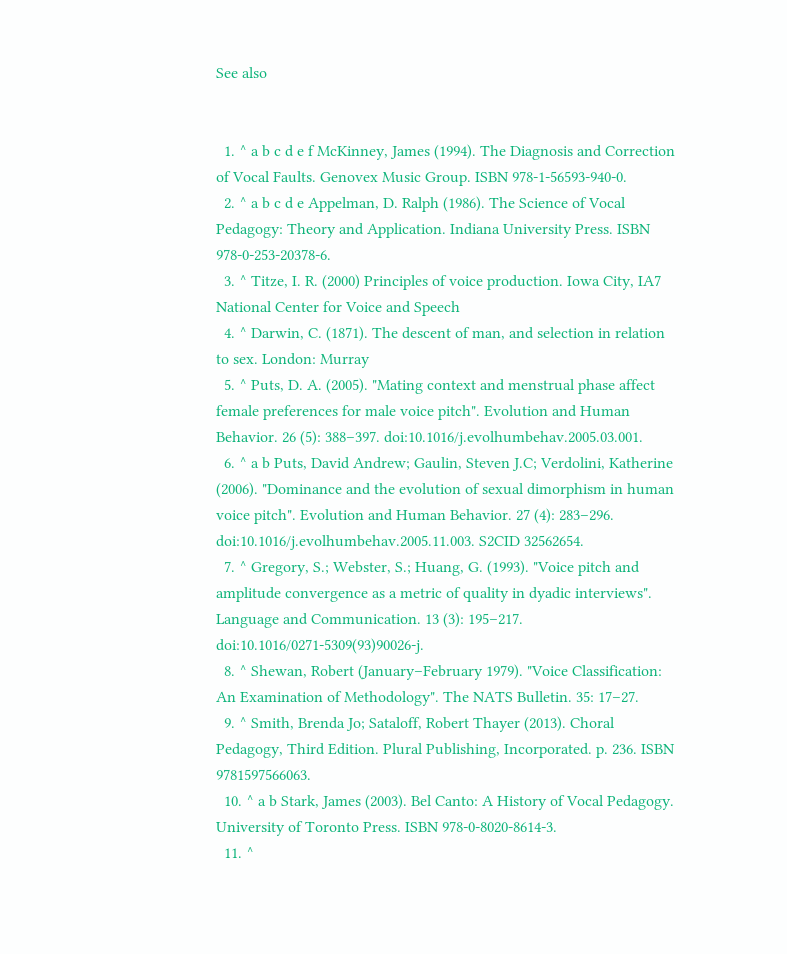See also


  1. ^ a b c d e f McKinney, James (1994). The Diagnosis and Correction of Vocal Faults. Genovex Music Group. ISBN 978-1-56593-940-0.
  2. ^ a b c d e Appelman, D. Ralph (1986). The Science of Vocal Pedagogy: Theory and Application. Indiana University Press. ISBN 978-0-253-20378-6.
  3. ^ Titze, I. R. (2000) Principles of voice production. Iowa City, IA7 National Center for Voice and Speech
  4. ^ Darwin, C. (1871). The descent of man, and selection in relation to sex. London: Murray
  5. ^ Puts, D. A. (2005). "Mating context and menstrual phase affect female preferences for male voice pitch". Evolution and Human Behavior. 26 (5): 388–397. doi:10.1016/j.evolhumbehav.2005.03.001.
  6. ^ a b Puts, David Andrew; Gaulin, Steven J.C; Verdolini, Katherine (2006). "Dominance and the evolution of sexual dimorphism in human voice pitch". Evolution and Human Behavior. 27 (4): 283–296. doi:10.1016/j.evolhumbehav.2005.11.003. S2CID 32562654.
  7. ^ Gregory, S.; Webster, S.; Huang, G. (1993). "Voice pitch and amplitude convergence as a metric of quality in dyadic interviews". Language and Communication. 13 (3): 195–217. doi:10.1016/0271-5309(93)90026-j.
  8. ^ Shewan, Robert (January–February 1979). "Voice Classification: An Examination of Methodology". The NATS Bulletin. 35: 17–27.
  9. ^ Smith, Brenda Jo; Sataloff, Robert Thayer (2013). Choral Pedagogy, Third Edition. Plural Publishing, Incorporated. p. 236. ISBN 9781597566063.
  10. ^ a b Stark, James (2003). Bel Canto: A History of Vocal Pedagogy. University of Toronto Press. ISBN 978-0-8020-8614-3.
  11. ^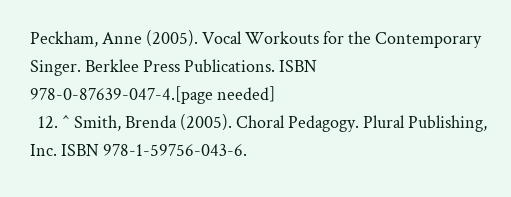Peckham, Anne (2005). Vocal Workouts for the Contemporary Singer. Berklee Press Publications. ISBN 978-0-87639-047-4.[page needed]
  12. ^ Smith, Brenda (2005). Choral Pedagogy. Plural Publishing, Inc. ISBN 978-1-59756-043-6.